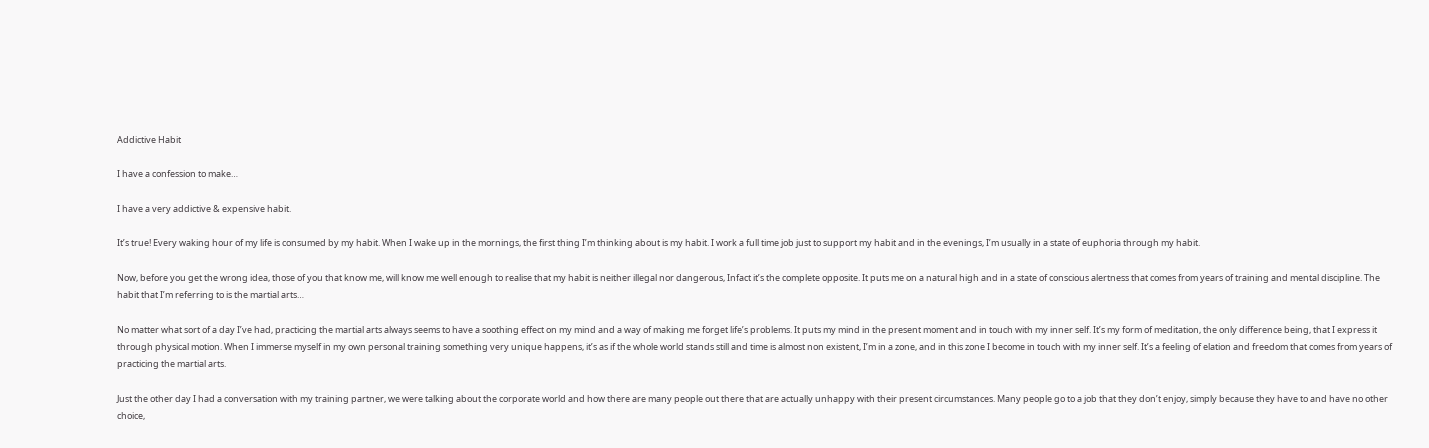Addictive Habit

I have a confession to make…

I have a very addictive & expensive habit.

It’s true! Every waking hour of my life is consumed by my habit. When I wake up in the mornings, the first thing I’m thinking about is my habit. I work a full time job just to support my habit and in the evenings, I’m usually in a state of euphoria through my habit.

Now, before you get the wrong idea, those of you that know me, will know me well enough to realise that my habit is neither illegal nor dangerous, Infact it’s the complete opposite. It puts me on a natural high and in a state of conscious alertness that comes from years of training and mental discipline. The habit that I’m referring to is the martial arts…

No matter what sort of a day I’ve had, practicing the martial arts always seems to have a soothing effect on my mind and a way of making me forget life’s problems. It puts my mind in the present moment and in touch with my inner self. It’s my form of meditation, the only difference being, that I express it through physical motion. When I immerse myself in my own personal training something very unique happens, it’s as if the whole world stands still and time is almost non existent, I’m in a zone, and in this zone I become in touch with my inner self. It’s a feeling of elation and freedom that comes from years of practicing the martial arts.

Just the other day I had a conversation with my training partner, we were talking about the corporate world and how there are many people out there that are actually unhappy with their present circumstances. Many people go to a job that they don’t enjoy, simply because they have to and have no other choice,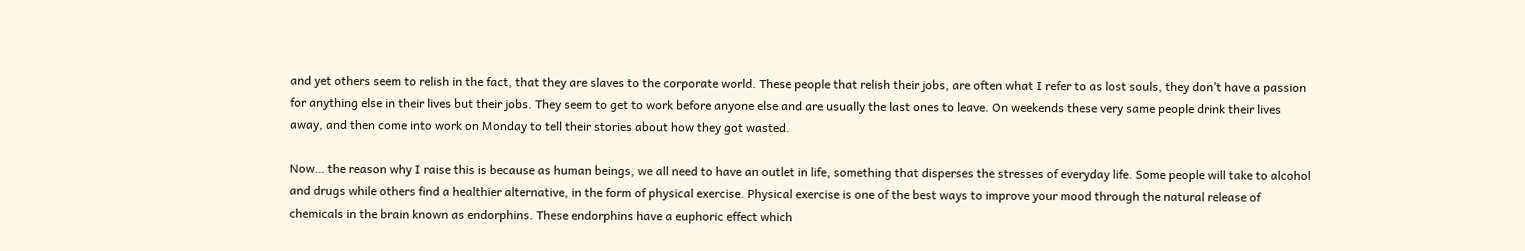and yet others seem to relish in the fact, that they are slaves to the corporate world. These people that relish their jobs, are often what I refer to as lost souls, they don’t have a passion for anything else in their lives but their jobs. They seem to get to work before anyone else and are usually the last ones to leave. On weekends these very same people drink their lives away, and then come into work on Monday to tell their stories about how they got wasted.

Now… the reason why I raise this is because as human beings, we all need to have an outlet in life, something that disperses the stresses of everyday life. Some people will take to alcohol and drugs while others find a healthier alternative, in the form of physical exercise. Physical exercise is one of the best ways to improve your mood through the natural release of chemicals in the brain known as endorphins. These endorphins have a euphoric effect which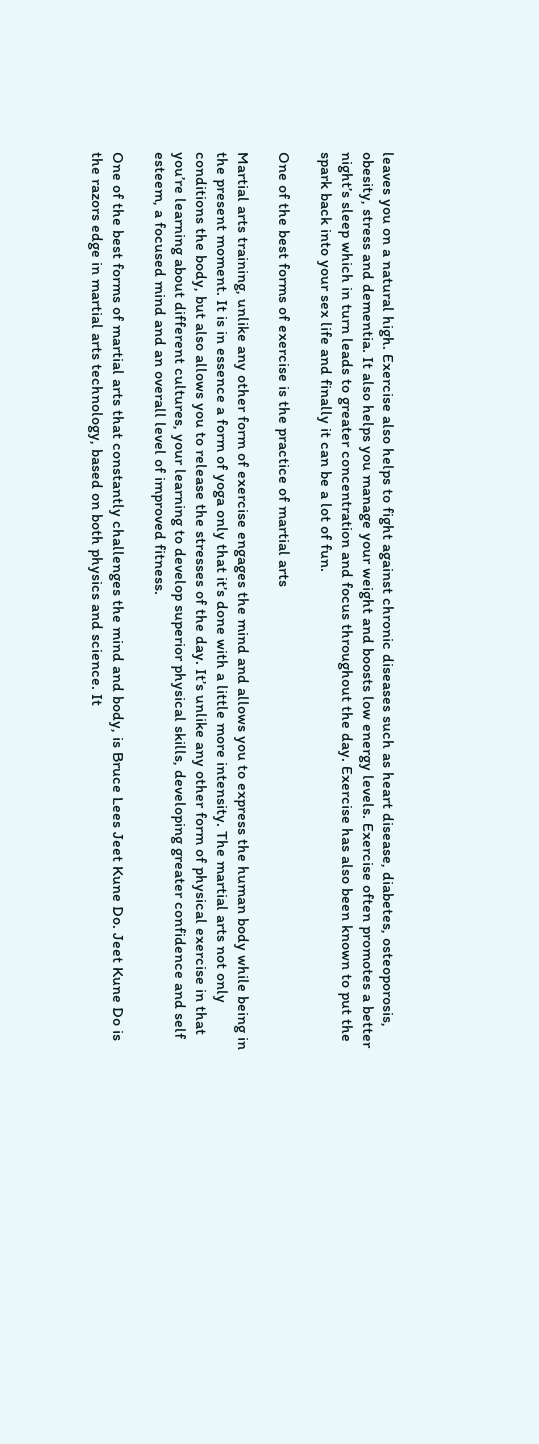leaves you on a natural high. Exercise also helps to fight against chronic diseases such as heart disease, diabetes, osteoporosis, obesity, stress and dementia. It also helps you manage your weight and boosts low energy levels. Exercise often promotes a better night’s sleep which in turn leads to greater concentration and focus throughout the day. Exercise has also been known to put the spark back into your sex life and finally it can be a lot of fun.

One of the best forms of exercise is the practice of martial arts

Martial arts training, unlike any other form of exercise engages the mind and allows you to express the human body while being in the present moment. It is in essence a form of yoga only that it’s done with a little more intensity. The martial arts not only conditions the body, but also allows you to release the stresses of the day. It’s unlike any other form of physical exercise in that you’re learning about different cultures, your learning to develop superior physical skills, developing greater confidence and self esteem, a focused mind and an overall level of improved fitness.

One of the best forms of martial arts that constantly challenges the mind and body, is Bruce Lees Jeet Kune Do. Jeet Kune Do is the razors edge in martial arts technology, based on both physics and science. It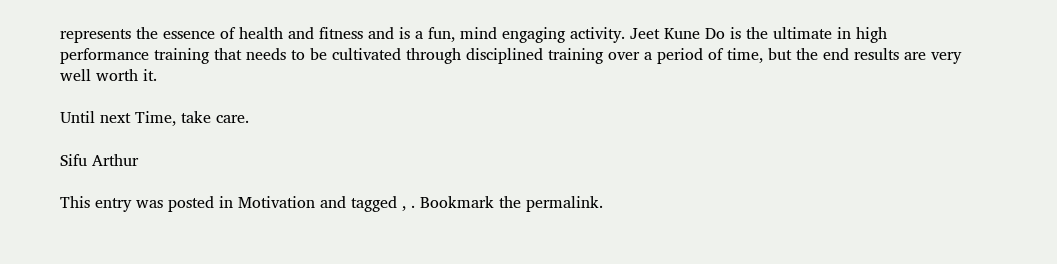represents the essence of health and fitness and is a fun, mind engaging activity. Jeet Kune Do is the ultimate in high performance training that needs to be cultivated through disciplined training over a period of time, but the end results are very well worth it.

Until next Time, take care.

Sifu Arthur

This entry was posted in Motivation and tagged , . Bookmark the permalink.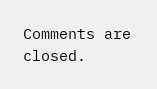Comments are closed.